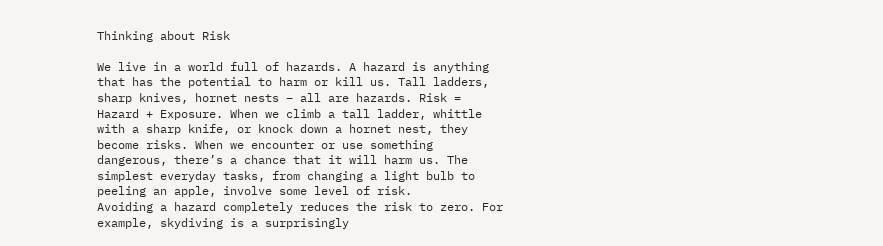Thinking about Risk

We live in a world full of hazards. A hazard is anything that has the potential to harm or kill us. Tall ladders, sharp knives, hornet nests – all are hazards. Risk = Hazard + Exposure. When we climb a tall ladder, whittle with a sharp knife, or knock down a hornet nest, they become risks. When we encounter or use something dangerous, there’s a chance that it will harm us. The simplest everyday tasks, from changing a light bulb to peeling an apple, involve some level of risk.
Avoiding a hazard completely reduces the risk to zero. For example, skydiving is a surprisingly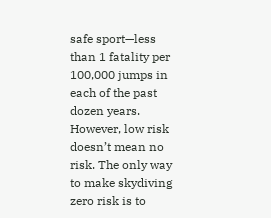safe sport—less than 1 fatality per 100,000 jumps in each of the past dozen years. However, low risk doesn’t mean no risk. The only way to make skydiving zero risk is to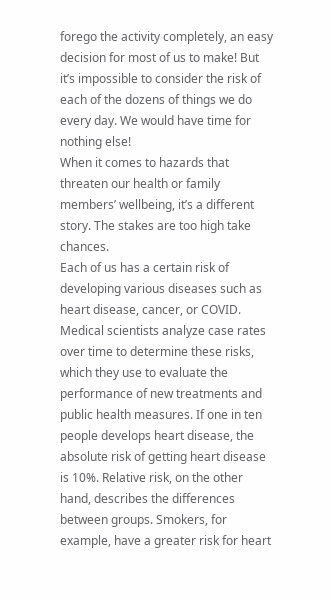forego the activity completely, an easy decision for most of us to make! But it’s impossible to consider the risk of each of the dozens of things we do every day. We would have time for nothing else!
When it comes to hazards that threaten our health or family members’ wellbeing, it’s a different story. The stakes are too high take chances.
Each of us has a certain risk of developing various diseases such as heart disease, cancer, or COVID. Medical scientists analyze case rates over time to determine these risks, which they use to evaluate the performance of new treatments and public health measures. If one in ten people develops heart disease, the absolute risk of getting heart disease is 10%. Relative risk, on the other hand, describes the differences between groups. Smokers, for example, have a greater risk for heart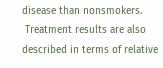disease than nonsmokers.
 Treatment results are also described in terms of relative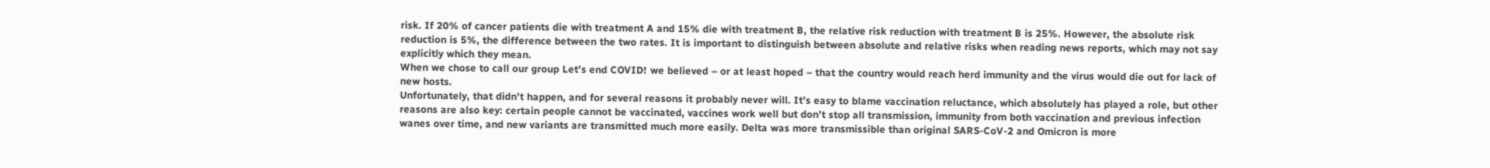risk. If 20% of cancer patients die with treatment A and 15% die with treatment B, the relative risk reduction with treatment B is 25%. However, the absolute risk reduction is 5%, the difference between the two rates. It is important to distinguish between absolute and relative risks when reading news reports, which may not say explicitly which they mean.
When we chose to call our group Let’s end COVID! we believed – or at least hoped – that the country would reach herd immunity and the virus would die out for lack of new hosts.
Unfortunately, that didn’t happen, and for several reasons it probably never will. It’s easy to blame vaccination reluctance, which absolutely has played a role, but other reasons are also key: certain people cannot be vaccinated, vaccines work well but don’t stop all transmission, immunity from both vaccination and previous infection wanes over time, and new variants are transmitted much more easily. Delta was more transmissible than original SARS-CoV-2 and Omicron is more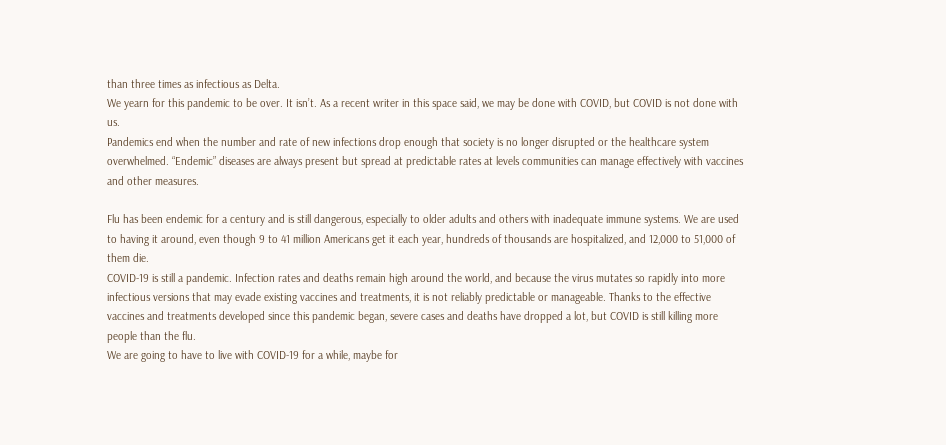than three times as infectious as Delta.
We yearn for this pandemic to be over. It isn’t. As a recent writer in this space said, we may be done with COVID, but COVID is not done with us.
Pandemics end when the number and rate of new infections drop enough that society is no longer disrupted or the healthcare system overwhelmed. “Endemic” diseases are always present but spread at predictable rates at levels communities can manage effectively with vaccines and other measures.

Flu has been endemic for a century and is still dangerous, especially to older adults and others with inadequate immune systems. We are used to having it around, even though 9 to 41 million Americans get it each year, hundreds of thousands are hospitalized, and 12,000 to 51,000 of them die.
COVID-19 is still a pandemic. Infection rates and deaths remain high around the world, and because the virus mutates so rapidly into more infectious versions that may evade existing vaccines and treatments, it is not reliably predictable or manageable. Thanks to the effective vaccines and treatments developed since this pandemic began, severe cases and deaths have dropped a lot, but COVID is still killing more people than the flu.
We are going to have to live with COVID-19 for a while, maybe for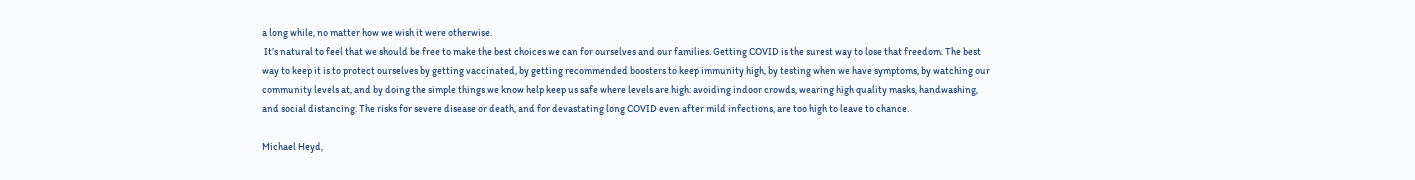a long while, no matter how we wish it were otherwise.
 It’s natural to feel that we should be free to make the best choices we can for ourselves and our families. Getting COVID is the surest way to lose that freedom. The best way to keep it is to protect ourselves by getting vaccinated, by getting recommended boosters to keep immunity high, by testing when we have symptoms, by watching our community levels at, and by doing the simple things we know help keep us safe where levels are high: avoiding indoor crowds, wearing high quality masks, handwashing, and social distancing. The risks for severe disease or death, and for devastating long COVID even after mild infections, are too high to leave to chance.

Michael Heyd,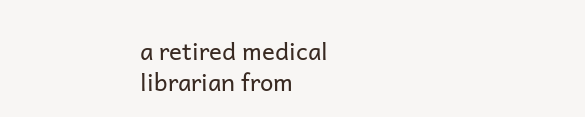a retired medical librarian from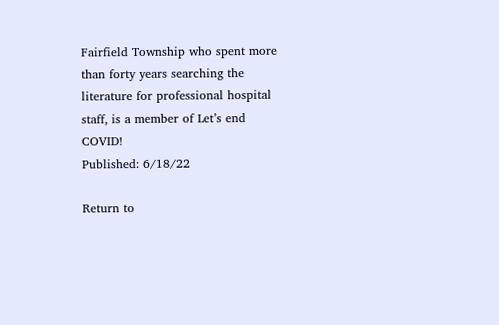Fairfield Township who spent more than forty years searching the literature for professional hospital staff, is a member of Let’s end COVID!
Published: 6/18/22

Return to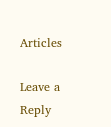Articles

Leave a Reply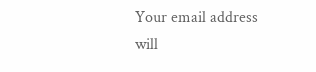Your email address will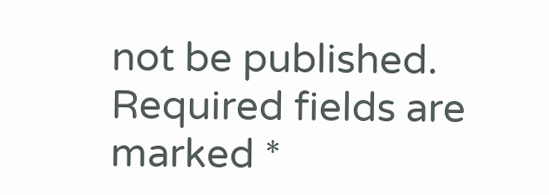not be published. Required fields are marked *